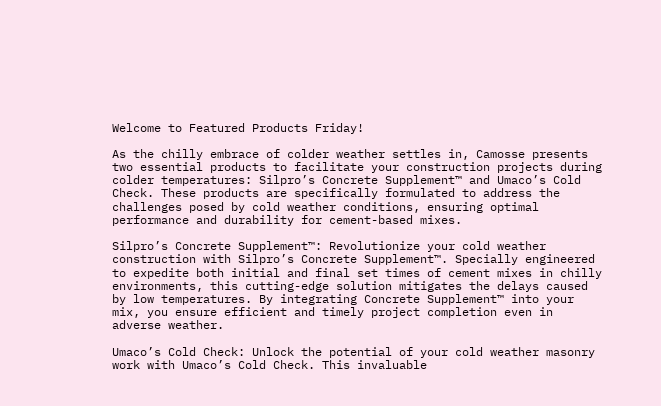Welcome to Featured Products Friday!

As the chilly embrace of colder weather settles in, Camosse presents two essential products to facilitate your construction projects during colder temperatures: Silpro’s Concrete Supplement™ and Umaco’s Cold Check. These products are specifically formulated to address the challenges posed by cold weather conditions, ensuring optimal performance and durability for cement-based mixes.

Silpro’s Concrete Supplement™: Revolutionize your cold weather construction with Silpro’s Concrete Supplement™. Specially engineered to expedite both initial and final set times of cement mixes in chilly environments, this cutting-edge solution mitigates the delays caused by low temperatures. By integrating Concrete Supplement™ into your mix, you ensure efficient and timely project completion even in adverse weather.

Umaco’s Cold Check: Unlock the potential of your cold weather masonry work with Umaco’s Cold Check. This invaluable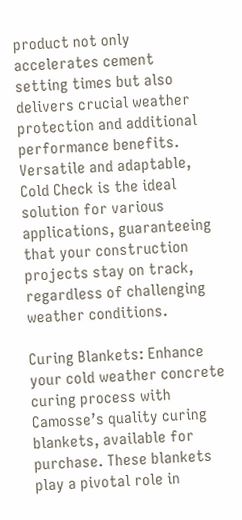product not only accelerates cement setting times but also delivers crucial weather protection and additional performance benefits. Versatile and adaptable, Cold Check is the ideal solution for various applications, guaranteeing that your construction projects stay on track, regardless of challenging weather conditions.

Curing Blankets: Enhance your cold weather concrete curing process with Camosse’s quality curing blankets, available for purchase. These blankets play a pivotal role in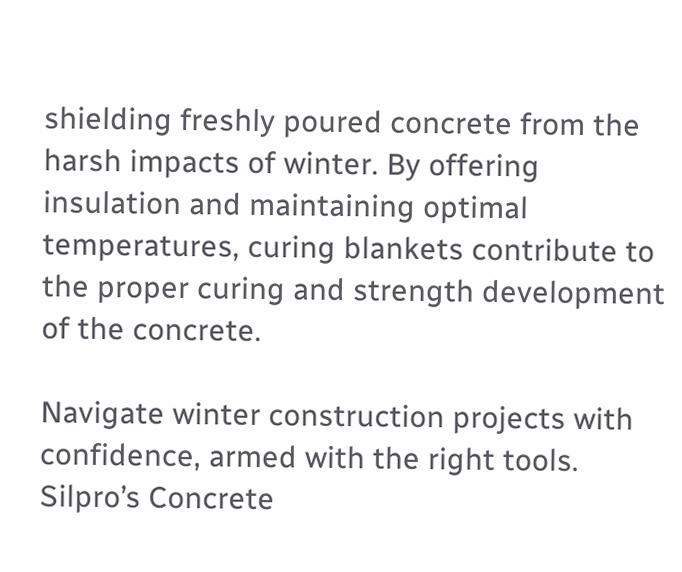shielding freshly poured concrete from the harsh impacts of winter. By offering insulation and maintaining optimal temperatures, curing blankets contribute to the proper curing and strength development of the concrete.

Navigate winter construction projects with confidence, armed with the right tools. Silpro’s Concrete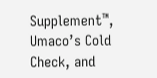Supplement™, Umaco’s Cold Check, and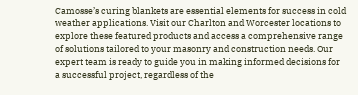Camosse’s curing blankets are essential elements for success in cold weather applications. Visit our Charlton and Worcester locations to explore these featured products and access a comprehensive range of solutions tailored to your masonry and construction needs. Our expert team is ready to guide you in making informed decisions for a successful project, regardless of the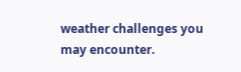weather challenges you may encounter.